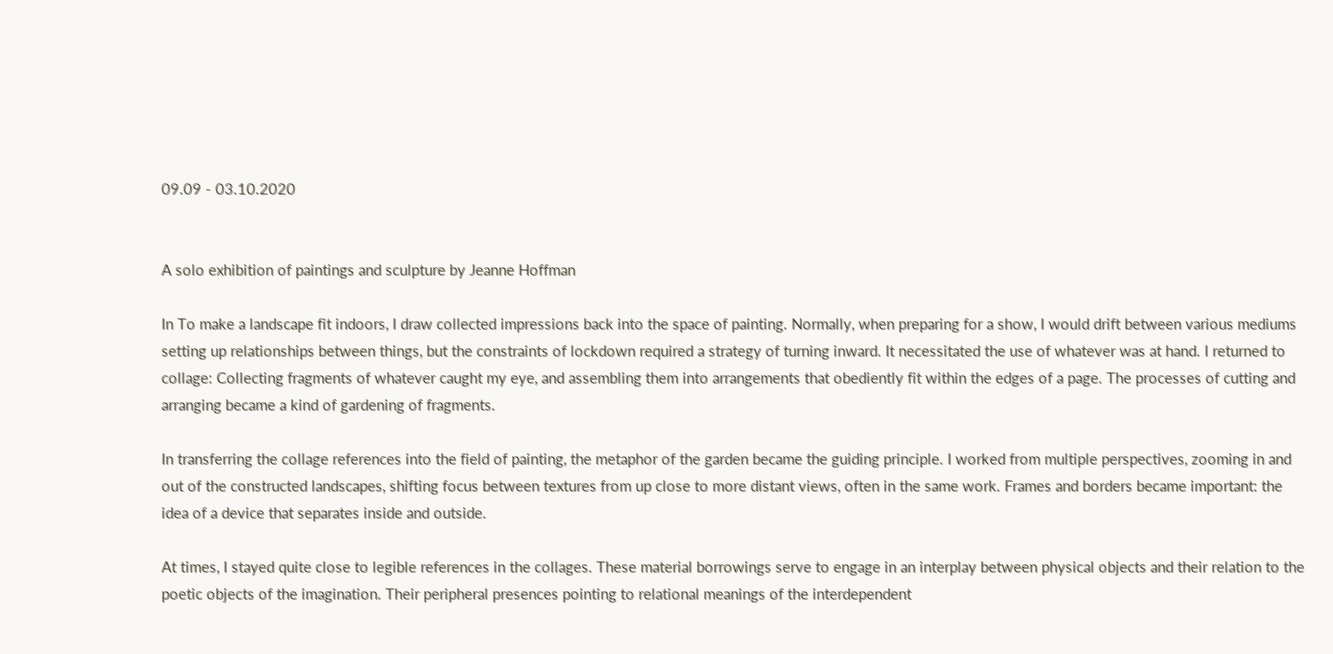09.09 - 03.10.2020


A solo exhibition of paintings and sculpture by Jeanne Hoffman

In To make a landscape fit indoors, I draw collected impressions back into the space of painting. Normally, when preparing for a show, I would drift between various mediums setting up relationships between things, but the constraints of lockdown required a strategy of turning inward. It necessitated the use of whatever was at hand. I returned to collage: Collecting fragments of whatever caught my eye, and assembling them into arrangements that obediently fit within the edges of a page. The processes of cutting and arranging became a kind of gardening of fragments.

In transferring the collage references into the field of painting, the metaphor of the garden became the guiding principle. I worked from multiple perspectives, zooming in and out of the constructed landscapes, shifting focus between textures from up close to more distant views, often in the same work. Frames and borders became important: the idea of a device that separates inside and outside.

At times, I stayed quite close to legible references in the collages. These material borrowings serve to engage in an interplay between physical objects and their relation to the poetic objects of the imagination. Their peripheral presences pointing to relational meanings of the interdependent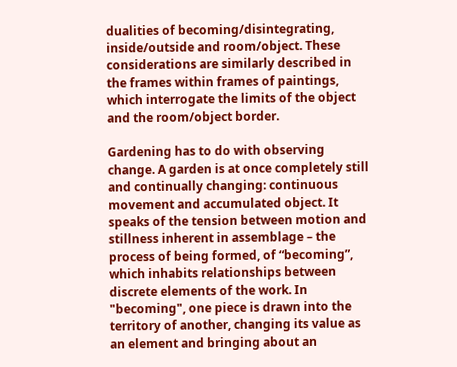dualities of becoming/disintegrating, inside/outside and room/object. These considerations are similarly described in the frames within frames of paintings, which interrogate the limits of the object and the room/object border.

Gardening has to do with observing change. A garden is at once completely still and continually changing: continuous movement and accumulated object. It speaks of the tension between motion and stillness inherent in assemblage – the process of being formed, of “becoming”, which inhabits relationships between discrete elements of the work. In "becoming", one piece is drawn into the territory of another, changing its value as an element and bringing about an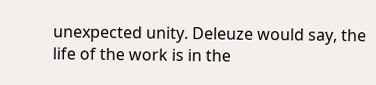unexpected unity. Deleuze would say, the life of the work is in the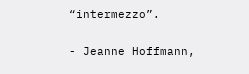“intermezzo”.

- Jeanne Hoffmann,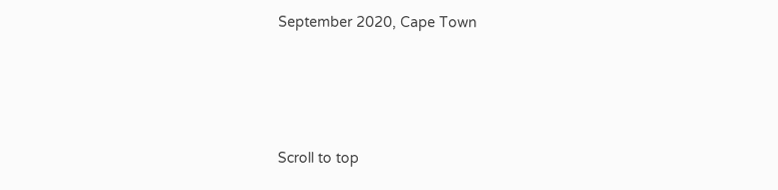September 2020, Cape Town







Scroll to top